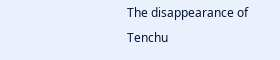The disappearance of Tenchu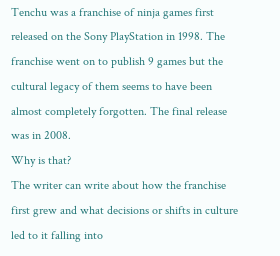Tenchu was a franchise of ninja games first released on the Sony PlayStation in 1998. The franchise went on to publish 9 games but the cultural legacy of them seems to have been almost completely forgotten. The final release was in 2008.
Why is that?
The writer can write about how the franchise first grew and what decisions or shifts in culture led to it falling into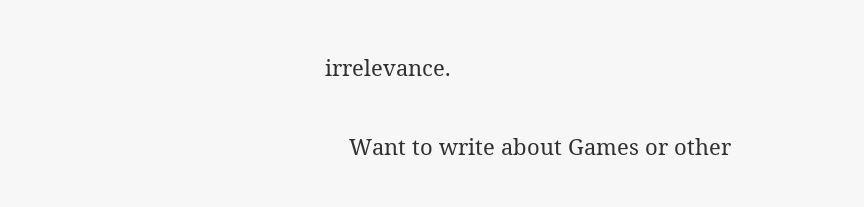irrelevance.

    Want to write about Games or other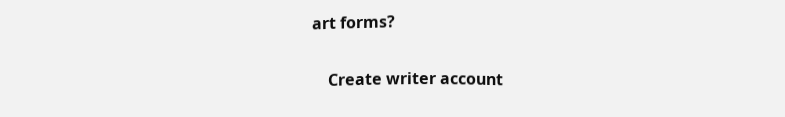art forms?

    Create writer account